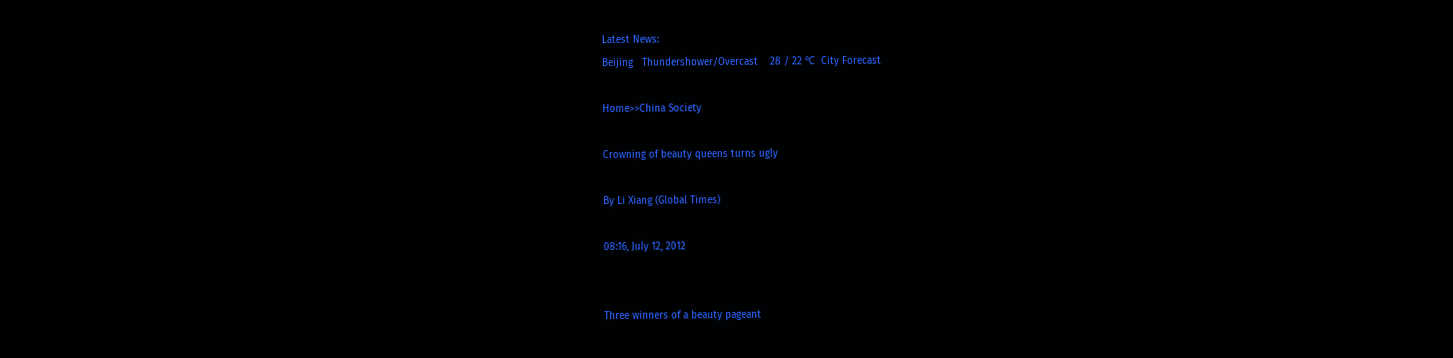Latest News:
Beijing   Thundershower/Overcast    28 / 22 ℃  City Forecast

Home>>China Society

Crowning of beauty queens turns ugly

By Li Xiang (Global Times)

08:16, July 12, 2012


Three winners of a beauty pageant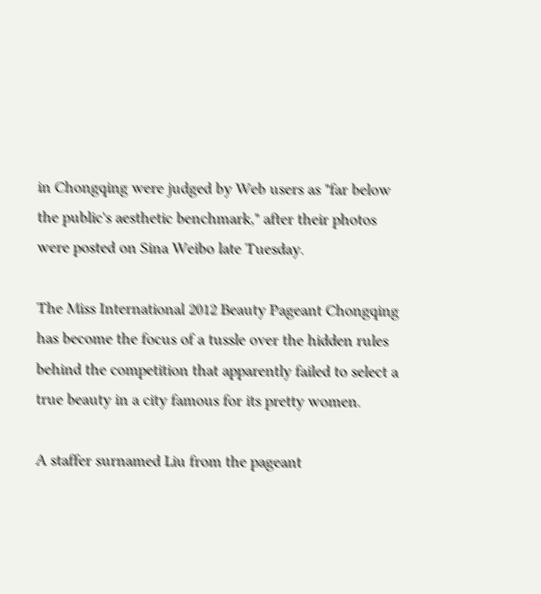in Chongqing were judged by Web users as "far below the public's aesthetic benchmark," after their photos were posted on Sina Weibo late Tuesday.

The Miss International 2012 Beauty Pageant Chongqing has become the focus of a tussle over the hidden rules behind the competition that apparently failed to select a true beauty in a city famous for its pretty women.

A staffer surnamed Liu from the pageant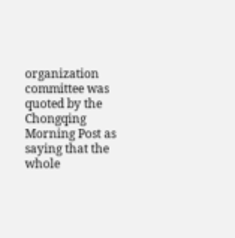organization committee was quoted by the Chongqing Morning Post as saying that the whole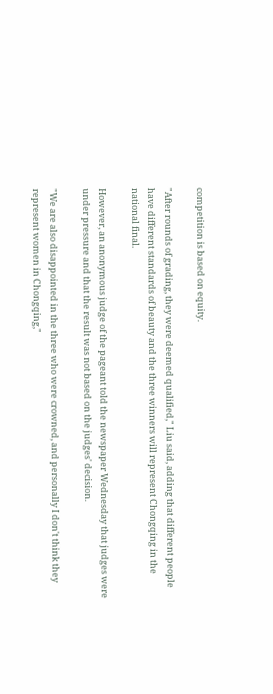competition is based on equity.

"After rounds of grading, they were deemed qualified," Liu said, adding that different people have different standards of beauty and the three winners will represent Chongqing in the national final.

However, an anonymous judge of the pageant told the newspaper Wednesday that judges were under pressure and that the result was not based on the judges' decision.

"We are also disappointed in the three who were crowned, and personally I don't think they represent women in Chongqing,"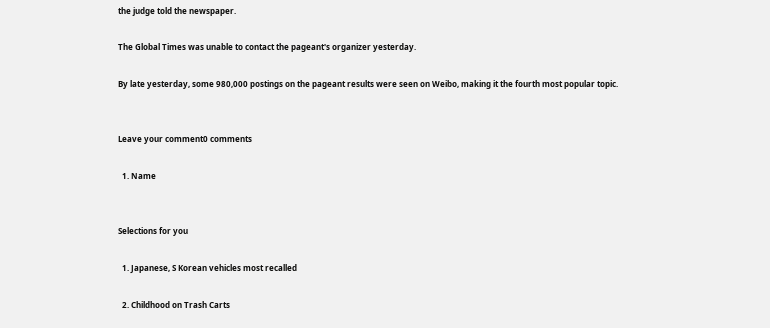the judge told the newspaper.

The Global Times was unable to contact the pageant's organizer yesterday.

By late yesterday, some 980,000 postings on the pageant results were seen on Weibo, making it the fourth most popular topic.


Leave your comment0 comments

  1. Name


Selections for you

  1. Japanese, S Korean vehicles most recalled

  2. Childhood on Trash Carts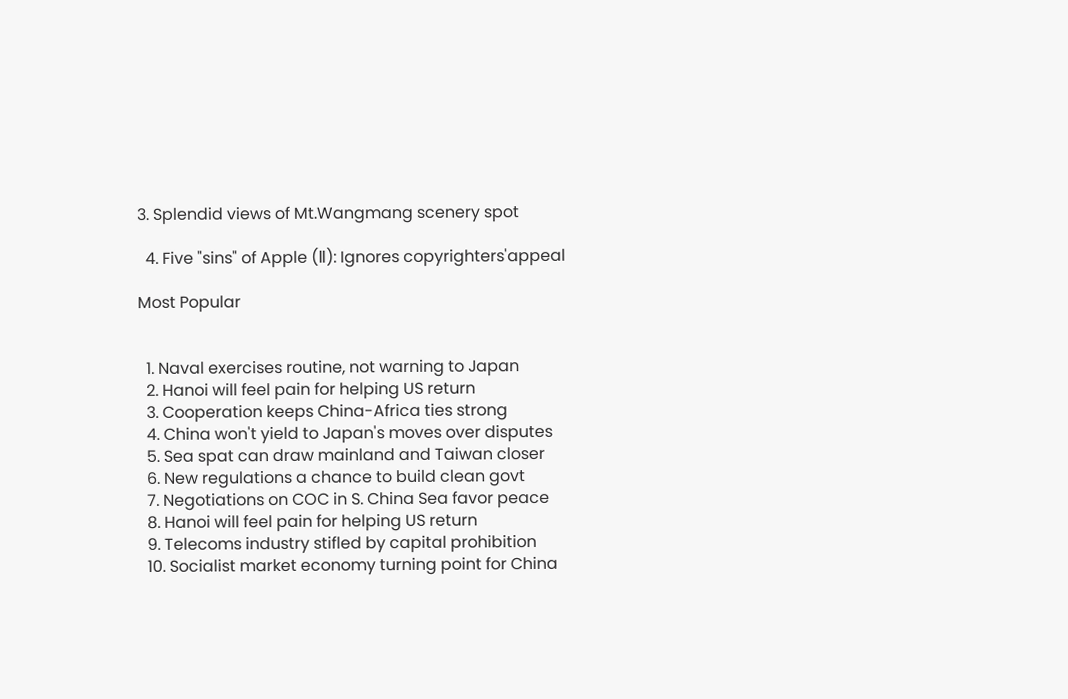3. Splendid views of Mt.Wangmang scenery spot

  4. Five "sins" of Apple (Ⅱ): Ignores copyrighters'appeal

Most Popular


  1. Naval exercises routine, not warning to Japan
  2. Hanoi will feel pain for helping US return
  3. Cooperation keeps China-Africa ties strong
  4. China won't yield to Japan's moves over disputes
  5. Sea spat can draw mainland and Taiwan closer
  6. New regulations a chance to build clean govt
  7. Negotiations on COC in S. China Sea favor peace
  8. Hanoi will feel pain for helping US return
  9. Telecoms industry stifled by capital prohibition
  10. Socialist market economy turning point for China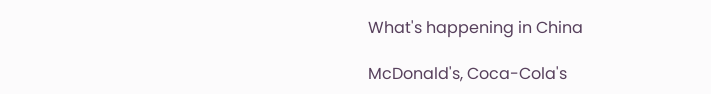What's happening in China

McDonald's, Coca-Cola's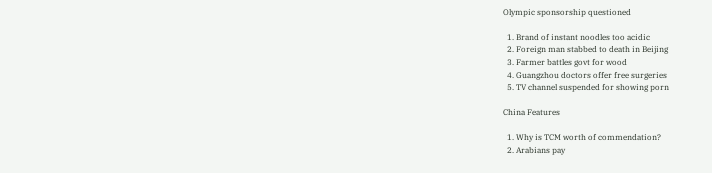Olympic sponsorship questioned

  1. Brand of instant noodles too acidic
  2. Foreign man stabbed to death in Beijing
  3. Farmer battles govt for wood
  4. Guangzhou doctors offer free surgeries
  5. TV channel suspended for showing porn

China Features

  1. Why is TCM worth of commendation?
  2. Arabians pay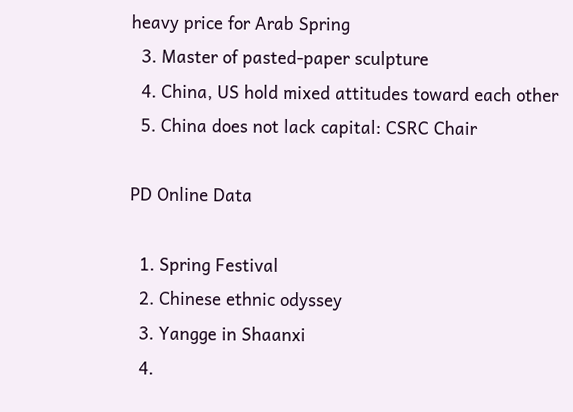heavy price for Arab Spring
  3. Master of pasted-paper sculpture
  4. China, US hold mixed attitudes toward each other
  5. China does not lack capital: CSRC Chair

PD Online Data

  1. Spring Festival
  2. Chinese ethnic odyssey
  3. Yangge in Shaanxi
  4.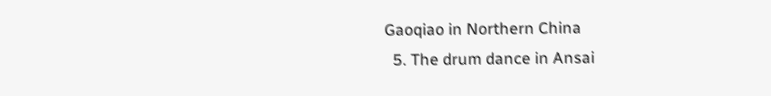Gaoqiao in Northern China
  5. The drum dance in Ansai